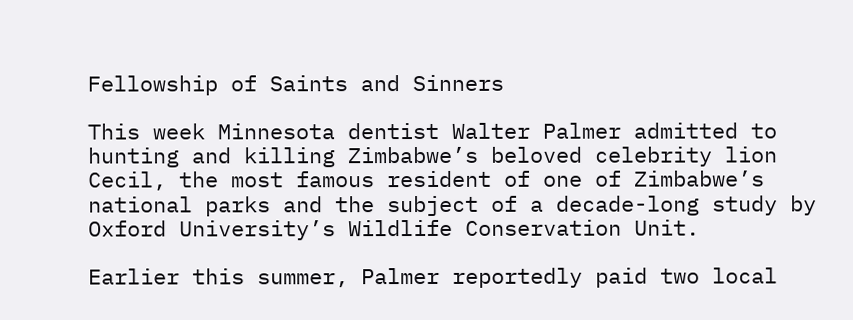Fellowship of Saints and Sinners

This week Minnesota dentist Walter Palmer admitted to hunting and killing Zimbabwe’s beloved celebrity lion Cecil, the most famous resident of one of Zimbabwe’s national parks and the subject of a decade-long study by Oxford University’s Wildlife Conservation Unit.

Earlier this summer, Palmer reportedly paid two local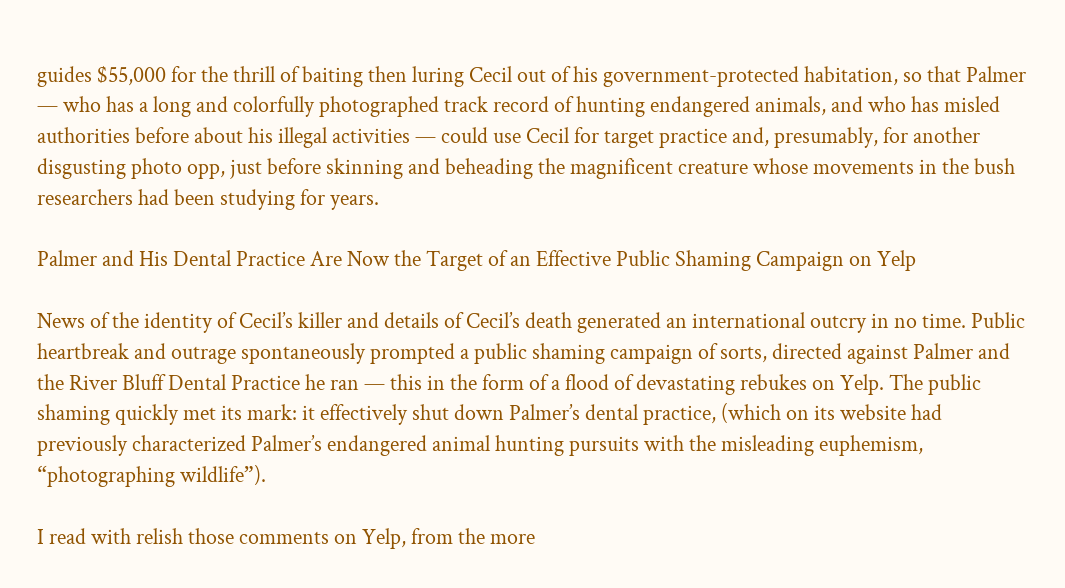guides $55,000 for the thrill of baiting then luring Cecil out of his government-protected habitation, so that Palmer — who has a long and colorfully photographed track record of hunting endangered animals, and who has misled authorities before about his illegal activities — could use Cecil for target practice and, presumably, for another disgusting photo opp, just before skinning and beheading the magnificent creature whose movements in the bush researchers had been studying for years.

Palmer and His Dental Practice Are Now the Target of an Effective Public Shaming Campaign on Yelp

News of the identity of Cecil’s killer and details of Cecil’s death generated an international outcry in no time. Public heartbreak and outrage spontaneously prompted a public shaming campaign of sorts, directed against Palmer and the River Bluff Dental Practice he ran — this in the form of a flood of devastating rebukes on Yelp. The public shaming quickly met its mark: it effectively shut down Palmer’s dental practice, (which on its website had previously characterized Palmer’s endangered animal hunting pursuits with the misleading euphemism, “photographing wildlife”).

I read with relish those comments on Yelp, from the more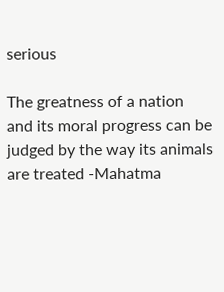serious

The greatness of a nation and its moral progress can be judged by the way its animals are treated -Mahatma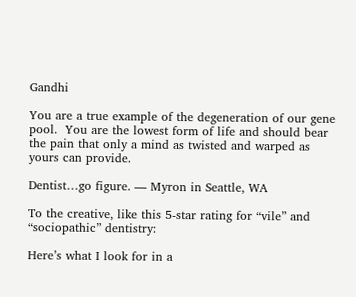Gandhi

You are a true example of the degeneration of our gene pool.  You are the lowest form of life and should bear the pain that only a mind as twisted and warped as yours can provide.

Dentist…go figure. — Myron in Seattle, WA

To the creative, like this 5-star rating for “vile” and “sociopathic” dentistry:

Here’s what I look for in a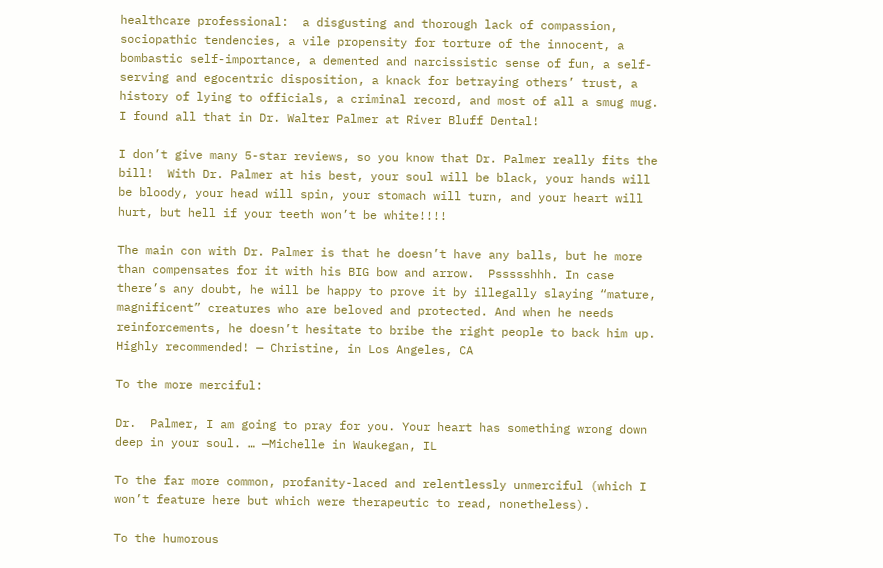healthcare professional:  a disgusting and thorough lack of compassion, sociopathic tendencies, a vile propensity for torture of the innocent, a bombastic self-importance, a demented and narcissistic sense of fun, a self-serving and egocentric disposition, a knack for betraying others’ trust, a history of lying to officials, a criminal record, and most of all a smug mug. I found all that in Dr. Walter Palmer at River Bluff Dental!

I don’t give many 5-star reviews, so you know that Dr. Palmer really fits the bill!  With Dr. Palmer at his best, your soul will be black, your hands will be bloody, your head will spin, your stomach will turn, and your heart will hurt, but hell if your teeth won’t be white!!!!

The main con with Dr. Palmer is that he doesn’t have any balls, but he more than compensates for it with his BIG bow and arrow.  Pssssshhh. In case there’s any doubt, he will be happy to prove it by illegally slaying “mature, magnificent” creatures who are beloved and protected. And when he needs reinforcements, he doesn’t hesitate to bribe the right people to back him up. Highly recommended! — Christine, in Los Angeles, CA

To the more merciful:

Dr.  Palmer, I am going to pray for you. Your heart has something wrong down deep in your soul. … —Michelle in Waukegan, IL

To the far more common, profanity-laced and relentlessly unmerciful (which I won’t feature here but which were therapeutic to read, nonetheless).

To the humorous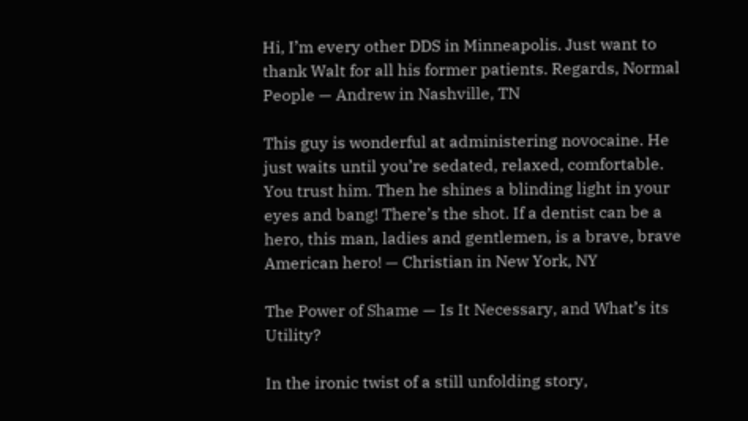Hi, I’m every other DDS in Minneapolis. Just want to thank Walt for all his former patients. Regards, Normal People — Andrew in Nashville, TN

This guy is wonderful at administering novocaine. He just waits until you’re sedated, relaxed, comfortable. You trust him. Then he shines a blinding light in your eyes and bang! There’s the shot. If a dentist can be a hero, this man, ladies and gentlemen, is a brave, brave American hero! — Christian in New York, NY

The Power of Shame — Is It Necessary, and What’s its Utility?

In the ironic twist of a still unfolding story,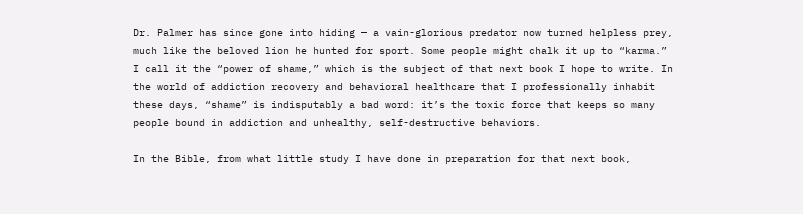Dr. Palmer has since gone into hiding — a vain-glorious predator now turned helpless prey, much like the beloved lion he hunted for sport. Some people might chalk it up to “karma.” I call it the “power of shame,” which is the subject of that next book I hope to write. In the world of addiction recovery and behavioral healthcare that I professionally inhabit these days, “shame” is indisputably a bad word: it’s the toxic force that keeps so many people bound in addiction and unhealthy, self-destructive behaviors.

In the Bible, from what little study I have done in preparation for that next book,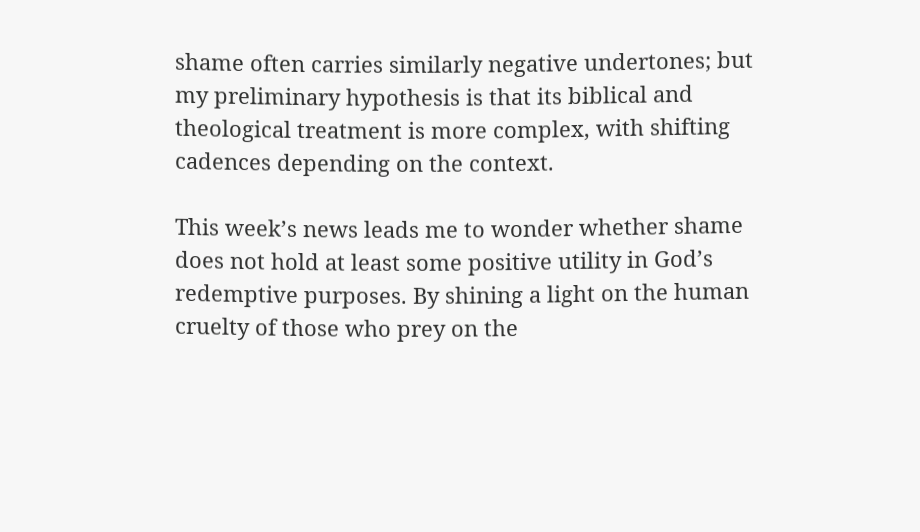shame often carries similarly negative undertones; but my preliminary hypothesis is that its biblical and theological treatment is more complex, with shifting cadences depending on the context.

This week’s news leads me to wonder whether shame does not hold at least some positive utility in God’s redemptive purposes. By shining a light on the human cruelty of those who prey on the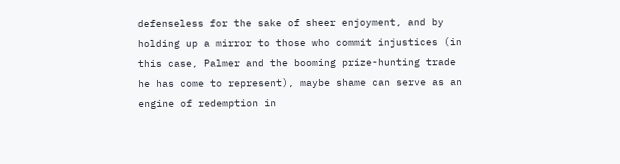defenseless for the sake of sheer enjoyment, and by holding up a mirror to those who commit injustices (in this case, Palmer and the booming prize-hunting trade he has come to represent), maybe shame can serve as an engine of redemption in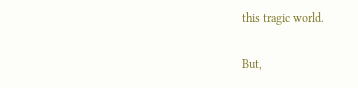this tragic world.

But,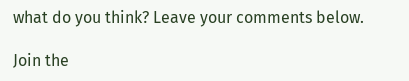what do you think? Leave your comments below.

Join the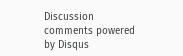Discussion
comments powered by Disqus